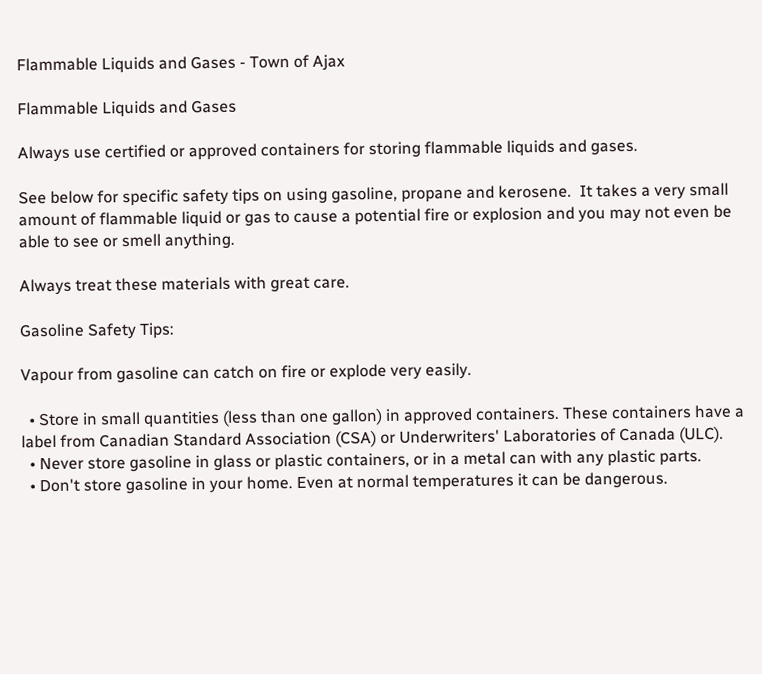Flammable Liquids and Gases - Town of Ajax

Flammable Liquids and Gases

Always use certified or approved containers for storing flammable liquids and gases.

See below for specific safety tips on using gasoline, propane and kerosene.  It takes a very small amount of flammable liquid or gas to cause a potential fire or explosion and you may not even be able to see or smell anything.

Always treat these materials with great care.

Gasoline Safety Tips:

Vapour from gasoline can catch on fire or explode very easily.

  • Store in small quantities (less than one gallon) in approved containers. These containers have a label from Canadian Standard Association (CSA) or Underwriters' Laboratories of Canada (ULC).
  • Never store gasoline in glass or plastic containers, or in a metal can with any plastic parts.
  • Don't store gasoline in your home. Even at normal temperatures it can be dangerous.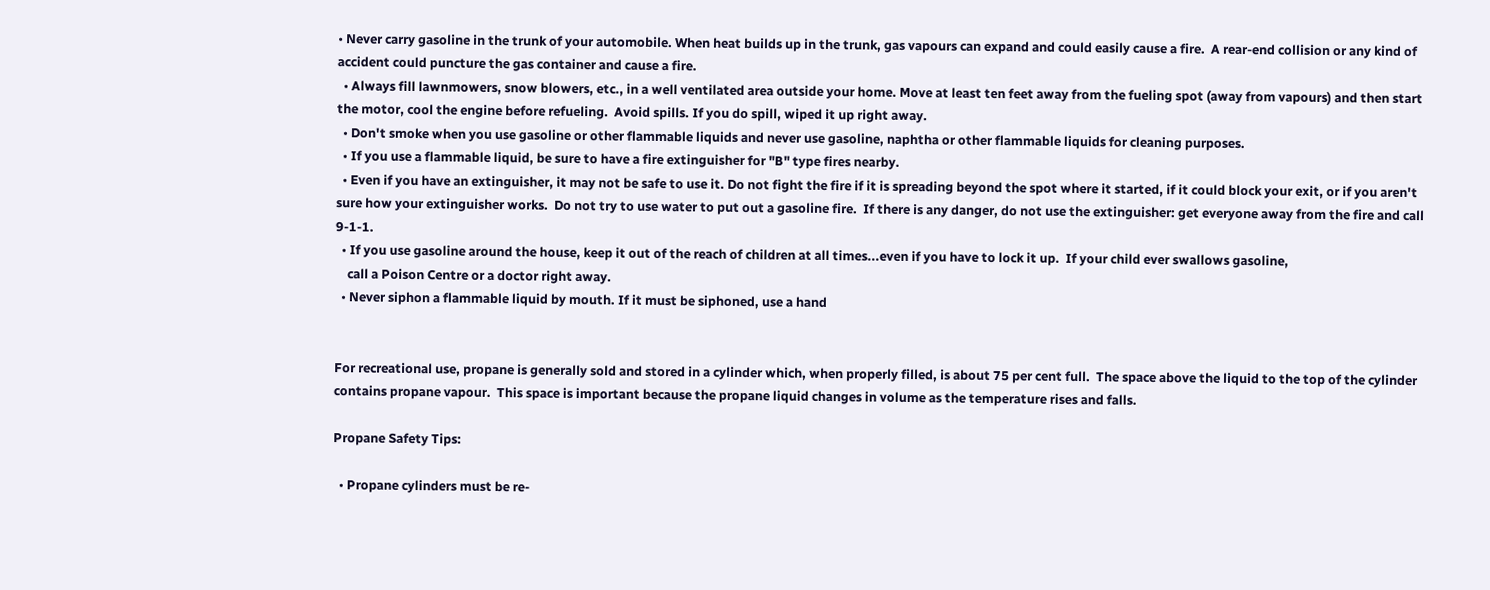• Never carry gasoline in the trunk of your automobile. When heat builds up in the trunk, gas vapours can expand and could easily cause a fire.  A rear-end collision or any kind of accident could puncture the gas container and cause a fire.
  • Always fill lawnmowers, snow blowers, etc., in a well ventilated area outside your home. Move at least ten feet away from the fueling spot (away from vapours) and then start the motor, cool the engine before refueling.  Avoid spills. If you do spill, wiped it up right away.
  • Don't smoke when you use gasoline or other flammable liquids and never use gasoline, naphtha or other flammable liquids for cleaning purposes.
  • If you use a flammable liquid, be sure to have a fire extinguisher for "B" type fires nearby.
  • Even if you have an extinguisher, it may not be safe to use it. Do not fight the fire if it is spreading beyond the spot where it started, if it could block your exit, or if you aren't sure how your extinguisher works.  Do not try to use water to put out a gasoline fire.  If there is any danger, do not use the extinguisher: get everyone away from the fire and call 9-1-1.
  • If you use gasoline around the house, keep it out of the reach of children at all times...even if you have to lock it up.  If your child ever swallows gasoline,
    call a Poison Centre or a doctor right away.
  • Never siphon a flammable liquid by mouth. If it must be siphoned, use a hand


For recreational use, propane is generally sold and stored in a cylinder which, when properly filled, is about 75 per cent full.  The space above the liquid to the top of the cylinder contains propane vapour.  This space is important because the propane liquid changes in volume as the temperature rises and falls.

Propane Safety Tips:

  • Propane cylinders must be re-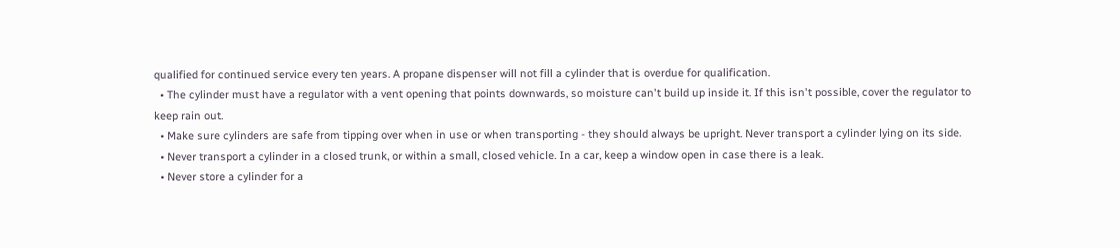qualified for continued service every ten years. A propane dispenser will not fill a cylinder that is overdue for qualification.
  • The cylinder must have a regulator with a vent opening that points downwards, so moisture can't build up inside it. If this isn't possible, cover the regulator to keep rain out.
  • Make sure cylinders are safe from tipping over when in use or when transporting - they should always be upright. Never transport a cylinder lying on its side.
  • Never transport a cylinder in a closed trunk, or within a small, closed vehicle. In a car, keep a window open in case there is a leak.
  • Never store a cylinder for a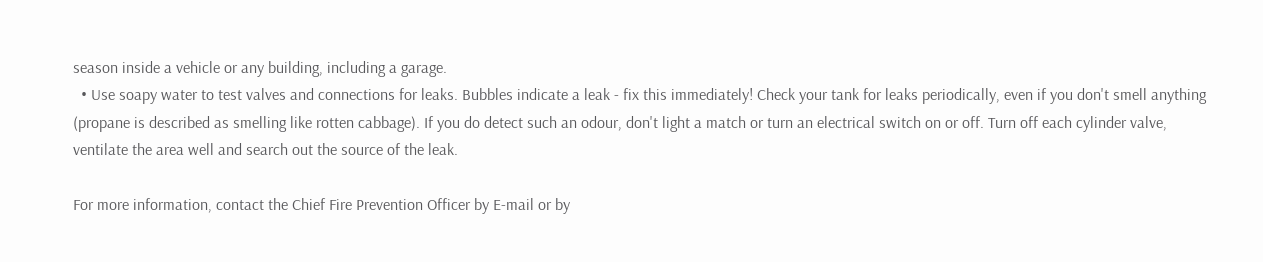season inside a vehicle or any building, including a garage.
  • Use soapy water to test valves and connections for leaks. Bubbles indicate a leak - fix this immediately! Check your tank for leaks periodically, even if you don't smell anything (propane is described as smelling like rotten cabbage). If you do detect such an odour, don't light a match or turn an electrical switch on or off. Turn off each cylinder valve, ventilate the area well and search out the source of the leak.

For more information, contact the Chief Fire Prevention Officer by E-mail or by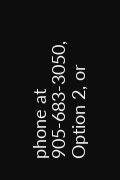phone at 905-683-3050, Option 2, or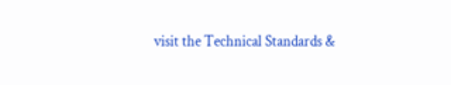visit the Technical Standards &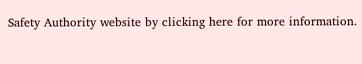Safety Authority website by clicking here for more information.